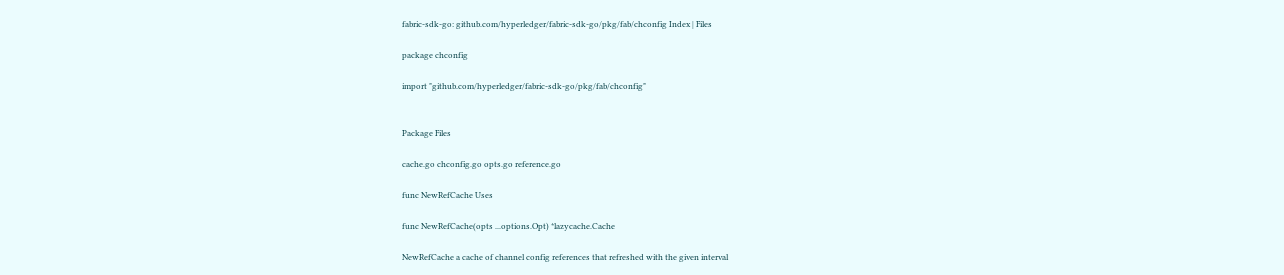fabric-sdk-go: github.com/hyperledger/fabric-sdk-go/pkg/fab/chconfig Index | Files

package chconfig

import "github.com/hyperledger/fabric-sdk-go/pkg/fab/chconfig"


Package Files

cache.go chconfig.go opts.go reference.go

func NewRefCache Uses

func NewRefCache(opts ...options.Opt) *lazycache.Cache

NewRefCache a cache of channel config references that refreshed with the given interval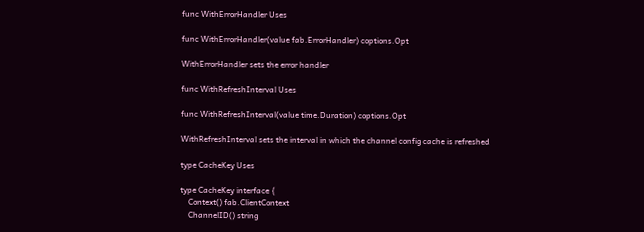func WithErrorHandler Uses

func WithErrorHandler(value fab.ErrorHandler) coptions.Opt

WithErrorHandler sets the error handler

func WithRefreshInterval Uses

func WithRefreshInterval(value time.Duration) coptions.Opt

WithRefreshInterval sets the interval in which the channel config cache is refreshed

type CacheKey Uses

type CacheKey interface {
    Context() fab.ClientContext
    ChannelID() string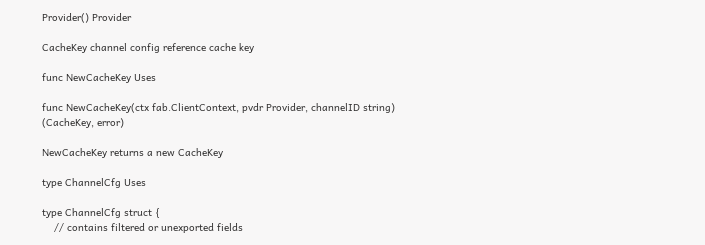Provider() Provider

CacheKey channel config reference cache key

func NewCacheKey Uses

func NewCacheKey(ctx fab.ClientContext, pvdr Provider, channelID string) (CacheKey, error)

NewCacheKey returns a new CacheKey

type ChannelCfg Uses

type ChannelCfg struct {
    // contains filtered or unexported fields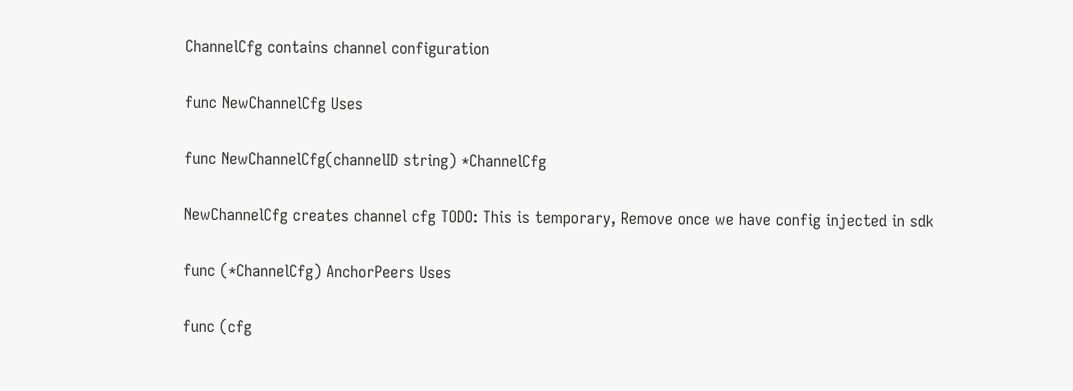ChannelCfg contains channel configuration

func NewChannelCfg Uses

func NewChannelCfg(channelID string) *ChannelCfg

NewChannelCfg creates channel cfg TODO: This is temporary, Remove once we have config injected in sdk

func (*ChannelCfg) AnchorPeers Uses

func (cfg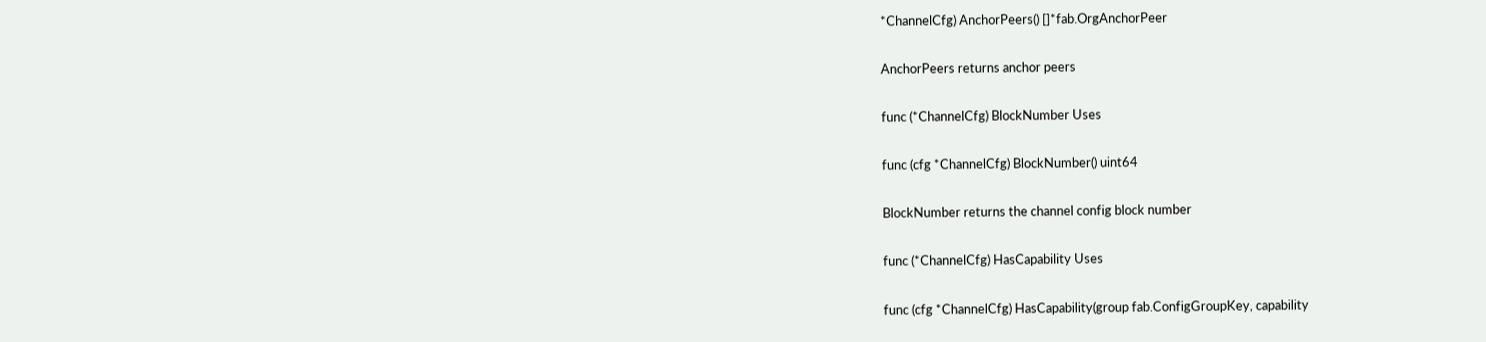*ChannelCfg) AnchorPeers() []*fab.OrgAnchorPeer

AnchorPeers returns anchor peers

func (*ChannelCfg) BlockNumber Uses

func (cfg *ChannelCfg) BlockNumber() uint64

BlockNumber returns the channel config block number

func (*ChannelCfg) HasCapability Uses

func (cfg *ChannelCfg) HasCapability(group fab.ConfigGroupKey, capability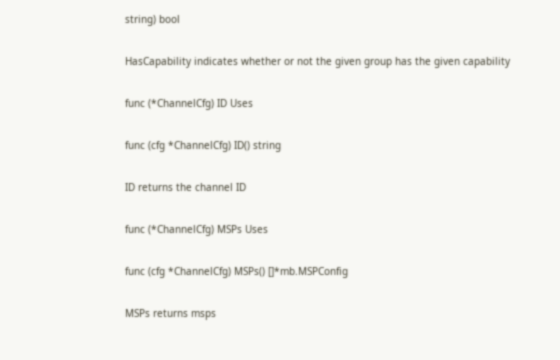string) bool

HasCapability indicates whether or not the given group has the given capability

func (*ChannelCfg) ID Uses

func (cfg *ChannelCfg) ID() string

ID returns the channel ID

func (*ChannelCfg) MSPs Uses

func (cfg *ChannelCfg) MSPs() []*mb.MSPConfig

MSPs returns msps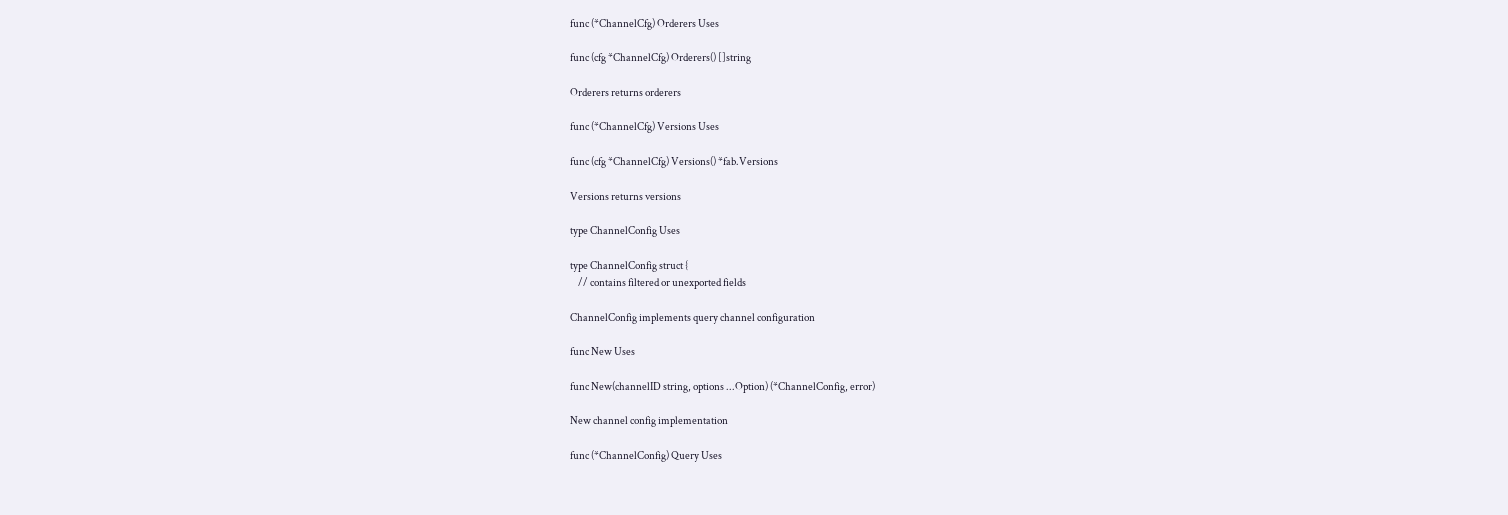func (*ChannelCfg) Orderers Uses

func (cfg *ChannelCfg) Orderers() []string

Orderers returns orderers

func (*ChannelCfg) Versions Uses

func (cfg *ChannelCfg) Versions() *fab.Versions

Versions returns versions

type ChannelConfig Uses

type ChannelConfig struct {
    // contains filtered or unexported fields

ChannelConfig implements query channel configuration

func New Uses

func New(channelID string, options ...Option) (*ChannelConfig, error)

New channel config implementation

func (*ChannelConfig) Query Uses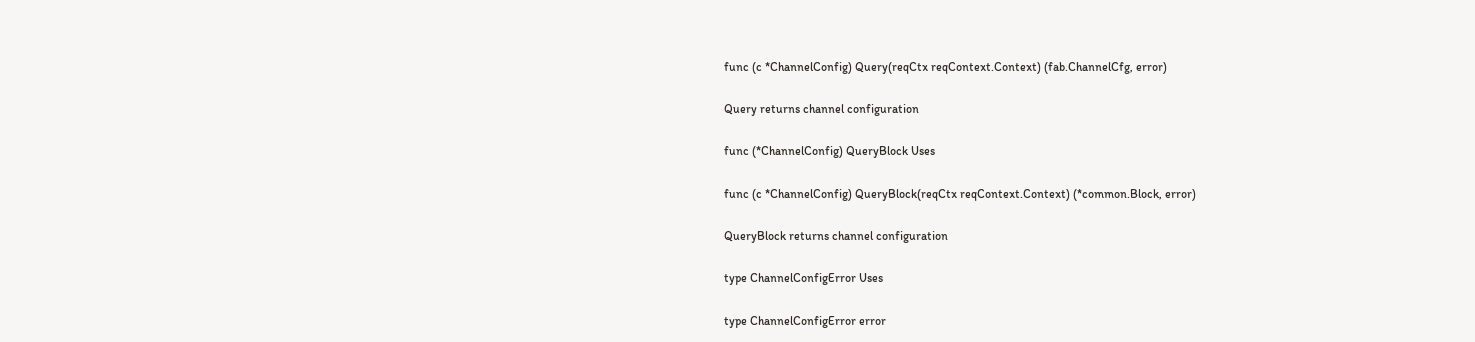func (c *ChannelConfig) Query(reqCtx reqContext.Context) (fab.ChannelCfg, error)

Query returns channel configuration

func (*ChannelConfig) QueryBlock Uses

func (c *ChannelConfig) QueryBlock(reqCtx reqContext.Context) (*common.Block, error)

QueryBlock returns channel configuration

type ChannelConfigError Uses

type ChannelConfigError error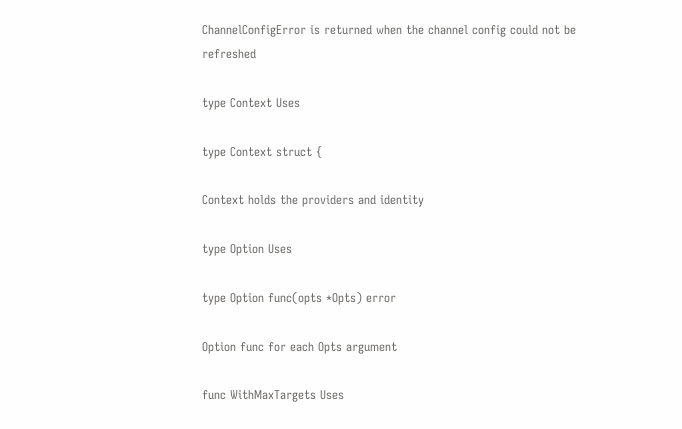ChannelConfigError is returned when the channel config could not be refreshed

type Context Uses

type Context struct {

Context holds the providers and identity

type Option Uses

type Option func(opts *Opts) error

Option func for each Opts argument

func WithMaxTargets Uses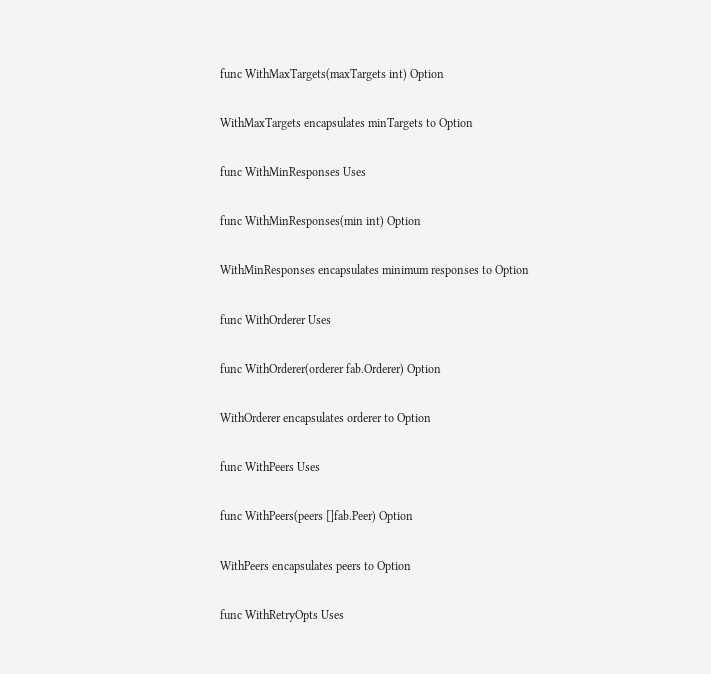func WithMaxTargets(maxTargets int) Option

WithMaxTargets encapsulates minTargets to Option

func WithMinResponses Uses

func WithMinResponses(min int) Option

WithMinResponses encapsulates minimum responses to Option

func WithOrderer Uses

func WithOrderer(orderer fab.Orderer) Option

WithOrderer encapsulates orderer to Option

func WithPeers Uses

func WithPeers(peers []fab.Peer) Option

WithPeers encapsulates peers to Option

func WithRetryOpts Uses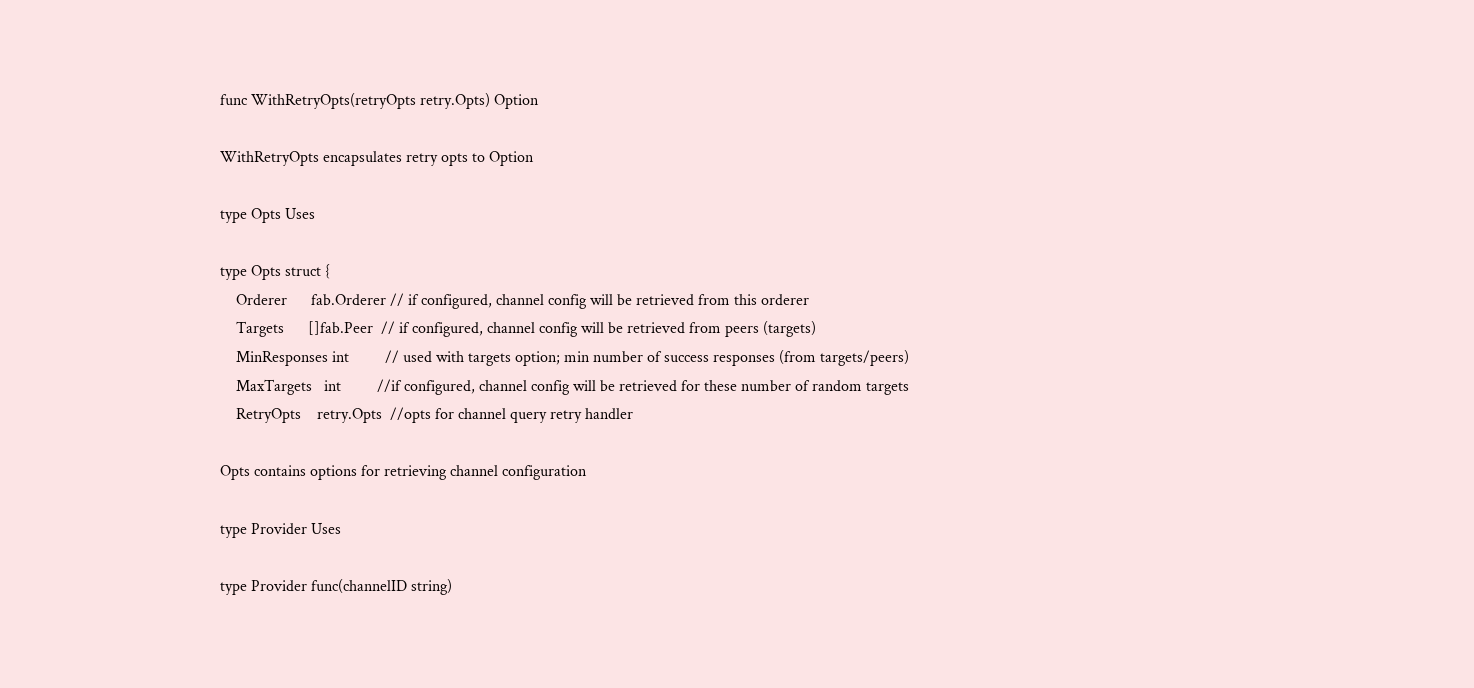func WithRetryOpts(retryOpts retry.Opts) Option

WithRetryOpts encapsulates retry opts to Option

type Opts Uses

type Opts struct {
    Orderer      fab.Orderer // if configured, channel config will be retrieved from this orderer
    Targets      []fab.Peer  // if configured, channel config will be retrieved from peers (targets)
    MinResponses int         // used with targets option; min number of success responses (from targets/peers)
    MaxTargets   int         //if configured, channel config will be retrieved for these number of random targets
    RetryOpts    retry.Opts  //opts for channel query retry handler

Opts contains options for retrieving channel configuration

type Provider Uses

type Provider func(channelID string)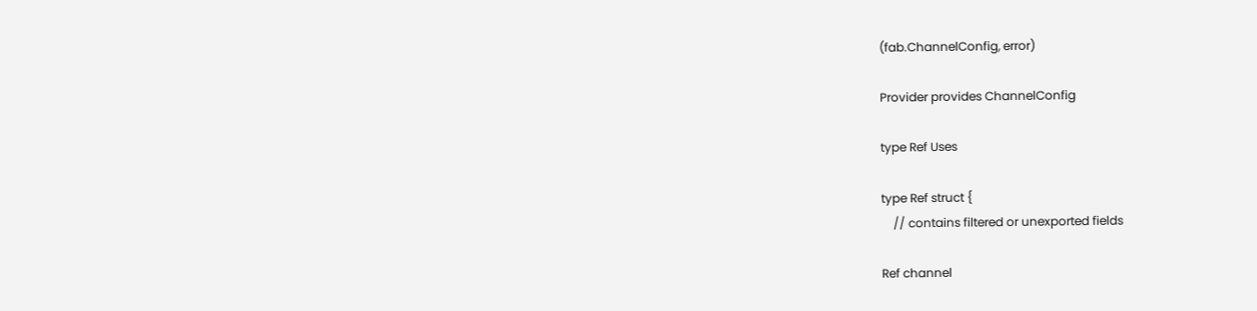(fab.ChannelConfig, error)

Provider provides ChannelConfig

type Ref Uses

type Ref struct {
    // contains filtered or unexported fields

Ref channel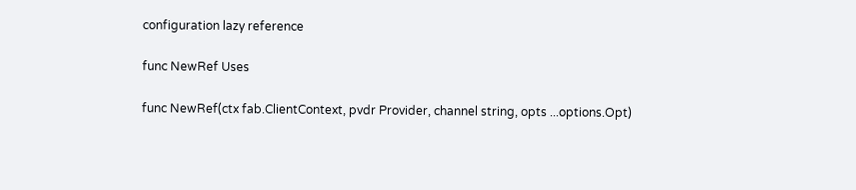configuration lazy reference

func NewRef Uses

func NewRef(ctx fab.ClientContext, pvdr Provider, channel string, opts ...options.Opt)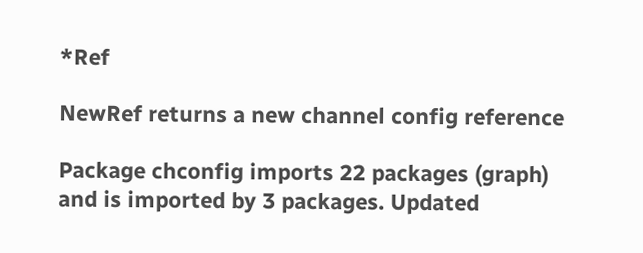*Ref

NewRef returns a new channel config reference

Package chconfig imports 22 packages (graph) and is imported by 3 packages. Updated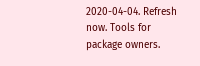2020-04-04. Refresh now. Tools for package owners.